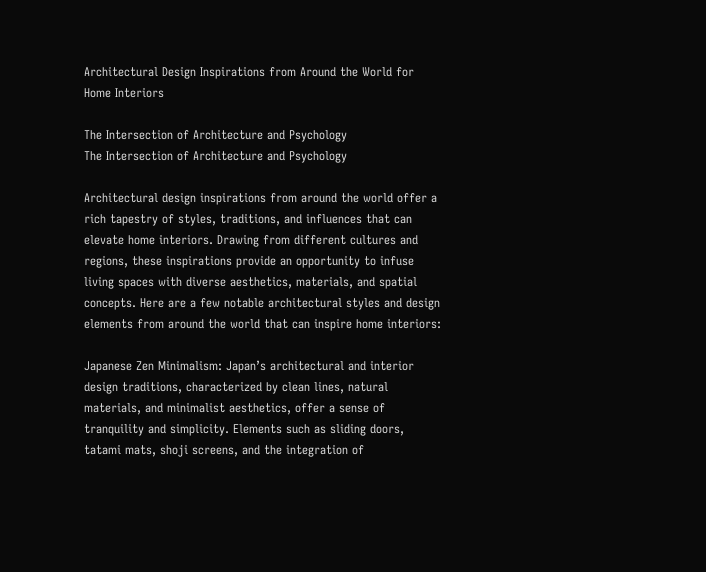Architectural Design Inspirations from Around the World for Home Interiors

The Intersection of Architecture and Psychology
The Intersection of Architecture and Psychology

Architectural design inspirations from around the world offer a rich tapestry of styles, traditions, and influences that can elevate home interiors. Drawing from different cultures and regions, these inspirations provide an opportunity to infuse living spaces with diverse aesthetics, materials, and spatial concepts. Here are a few notable architectural styles and design elements from around the world that can inspire home interiors:

Japanese Zen Minimalism: Japan’s architectural and interior design traditions, characterized by clean lines, natural materials, and minimalist aesthetics, offer a sense of tranquility and simplicity. Elements such as sliding doors, tatami mats, shoji screens, and the integration of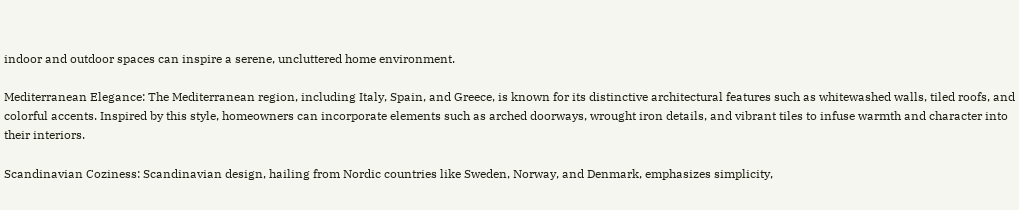indoor and outdoor spaces can inspire a serene, uncluttered home environment.

Mediterranean Elegance: The Mediterranean region, including Italy, Spain, and Greece, is known for its distinctive architectural features such as whitewashed walls, tiled roofs, and colorful accents. Inspired by this style, homeowners can incorporate elements such as arched doorways, wrought iron details, and vibrant tiles to infuse warmth and character into their interiors.

Scandinavian Coziness: Scandinavian design, hailing from Nordic countries like Sweden, Norway, and Denmark, emphasizes simplicity,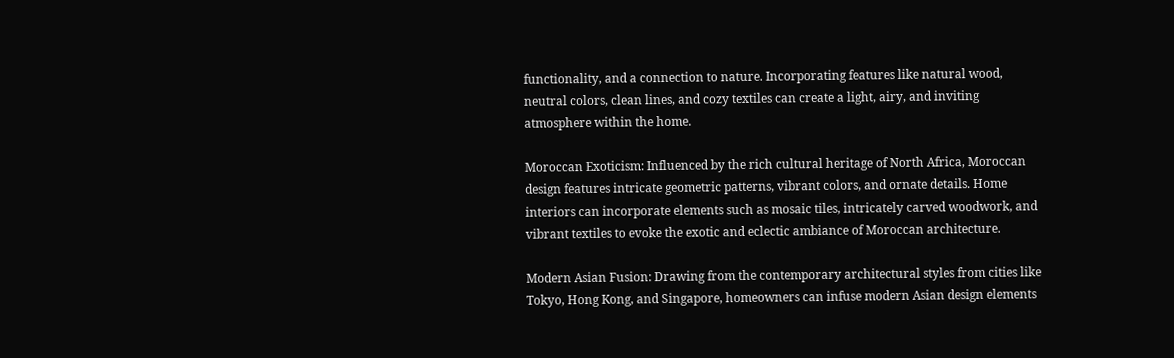functionality, and a connection to nature. Incorporating features like natural wood, neutral colors, clean lines, and cozy textiles can create a light, airy, and inviting atmosphere within the home.

Moroccan Exoticism: Influenced by the rich cultural heritage of North Africa, Moroccan design features intricate geometric patterns, vibrant colors, and ornate details. Home interiors can incorporate elements such as mosaic tiles, intricately carved woodwork, and vibrant textiles to evoke the exotic and eclectic ambiance of Moroccan architecture.

Modern Asian Fusion: Drawing from the contemporary architectural styles from cities like Tokyo, Hong Kong, and Singapore, homeowners can infuse modern Asian design elements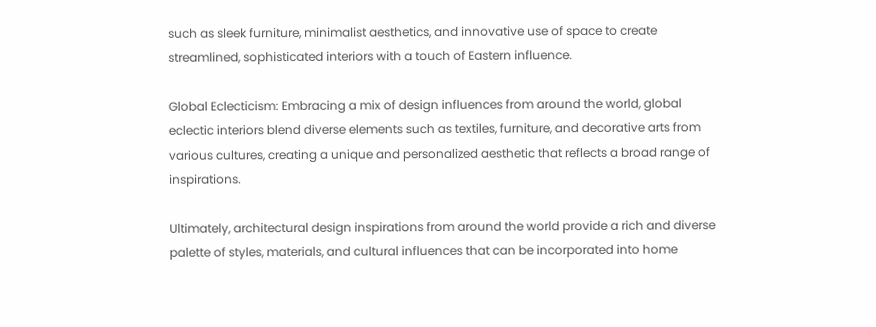such as sleek furniture, minimalist aesthetics, and innovative use of space to create streamlined, sophisticated interiors with a touch of Eastern influence.

Global Eclecticism: Embracing a mix of design influences from around the world, global eclectic interiors blend diverse elements such as textiles, furniture, and decorative arts from various cultures, creating a unique and personalized aesthetic that reflects a broad range of inspirations.

Ultimately, architectural design inspirations from around the world provide a rich and diverse palette of styles, materials, and cultural influences that can be incorporated into home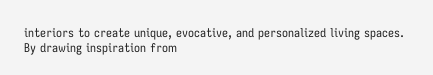interiors to create unique, evocative, and personalized living spaces. By drawing inspiration from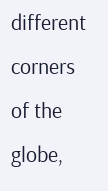different corners of the globe,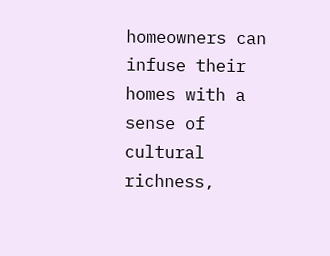homeowners can infuse their homes with a sense of cultural richness,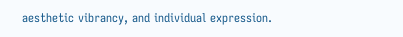aesthetic vibrancy, and individual expression.